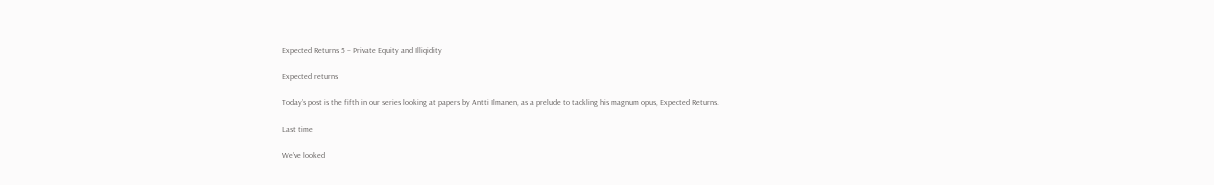Expected Returns 5 – Private Equity and Illiqidity

Expected returns

Today’s post is the fifth in our series looking at papers by Antti Ilmanen, as a prelude to tackling his magnum opus, Expected Returns.

Last time

We’ve looked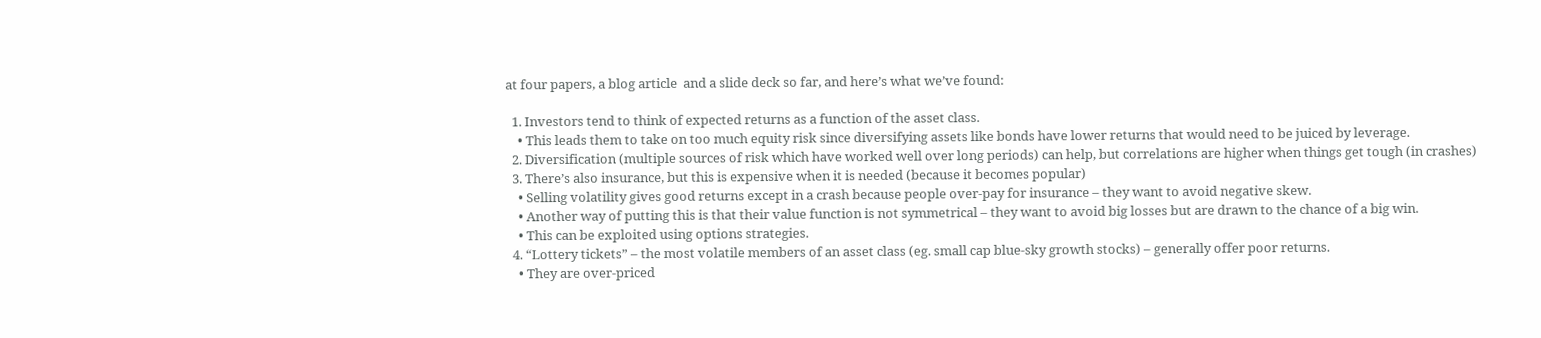at four papers, a blog article  and a slide deck so far, and here’s what we’ve found:

  1. Investors tend to think of expected returns as a function of the asset class.
    • This leads them to take on too much equity risk since diversifying assets like bonds have lower returns that would need to be juiced by leverage.
  2. Diversification (multiple sources of risk which have worked well over long periods) can help, but correlations are higher when things get tough (in crashes)
  3. There’s also insurance, but this is expensive when it is needed (because it becomes popular)
    • Selling volatility gives good returns except in a crash because people over-pay for insurance – they want to avoid negative skew.
    • Another way of putting this is that their value function is not symmetrical – they want to avoid big losses but are drawn to the chance of a big win.
    • This can be exploited using options strategies.
  4. “Lottery tickets” – the most volatile members of an asset class (eg. small cap blue-sky growth stocks) – generally offer poor returns.
    • They are over-priced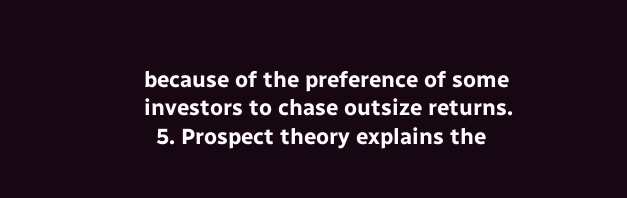because of the preference of some investors to chase outsize returns.
  5. Prospect theory explains the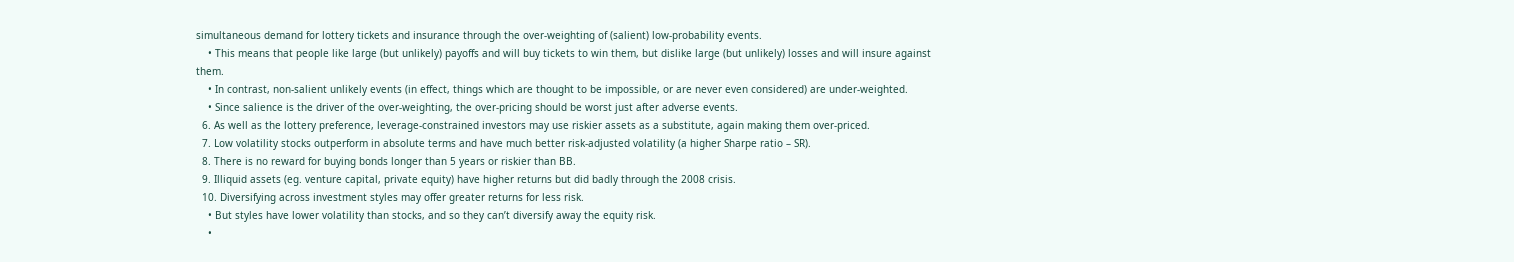simultaneous demand for lottery tickets and insurance through the over-weighting of (salient) low-probability events.
    • This means that people like large (but unlikely) payoffs and will buy tickets to win them, but dislike large (but unlikely) losses and will insure against them.
    • In contrast, non-salient unlikely events (in effect, things which are thought to be impossible, or are never even considered) are under-weighted.
    • Since salience is the driver of the over-weighting, the over-pricing should be worst just after adverse events.
  6. As well as the lottery preference, leverage-constrained investors may use riskier assets as a substitute, again making them over-priced.
  7. Low volatility stocks outperform in absolute terms and have much better risk-adjusted volatility (a higher Sharpe ratio – SR).
  8. There is no reward for buying bonds longer than 5 years or riskier than BB.
  9. Illiquid assets (eg. venture capital, private equity) have higher returns but did badly through the 2008 crisis.
  10. Diversifying across investment styles may offer greater returns for less risk.
    • But styles have lower volatility than stocks, and so they can’t diversify away the equity risk.
    •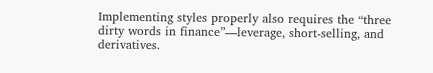Implementing styles properly also requires the “three dirty words in finance”—leverage, short-selling, and derivatives.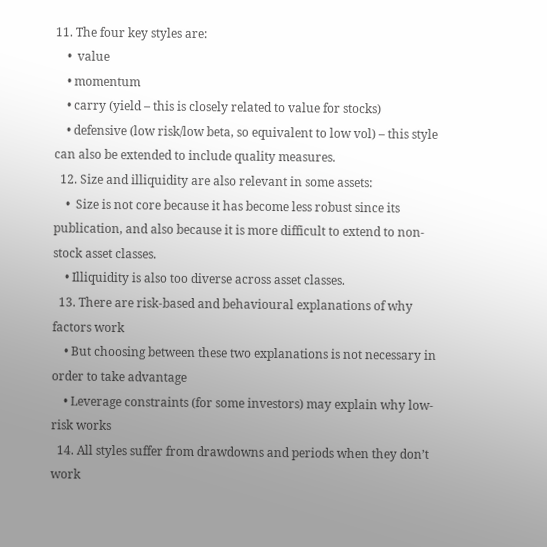11. The four key styles are:
    •  value
    • momentum
    • carry (yield – this is closely related to value for stocks)
    • defensive (low risk/low beta, so equivalent to low vol) – this style can also be extended to include quality measures.
  12. Size and illiquidity are also relevant in some assets:
    •  Size is not core because it has become less robust since its publication, and also because it is more difficult to extend to non-stock asset classes.
    • Illiquidity is also too diverse across asset classes.
  13. There are risk-based and behavioural explanations of why factors work
    • But choosing between these two explanations is not necessary in order to take advantage
    • Leverage constraints (for some investors) may explain why low-risk works
  14. All styles suffer from drawdowns and periods when they don’t work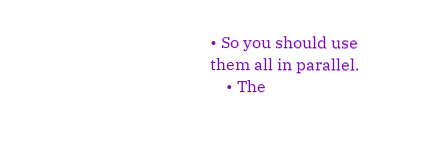• So you should use them all in parallel.
    • The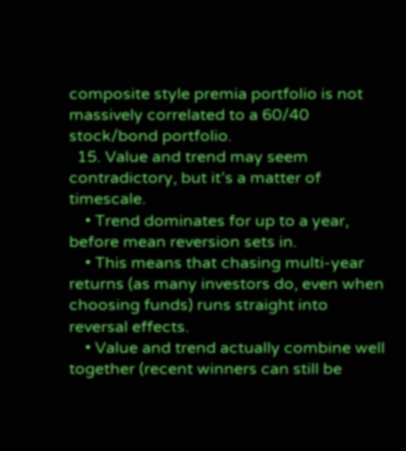composite style premia portfolio is not massively correlated to a 60/40 stock/bond portfolio.
  15. Value and trend may seem contradictory, but it’s a matter of timescale.
    • Trend dominates for up to a year, before mean reversion sets in.
    • This means that chasing multi-year returns (as many investors do, even when choosing funds) runs straight into reversal effects.
    • Value and trend actually combine well together (recent winners can still be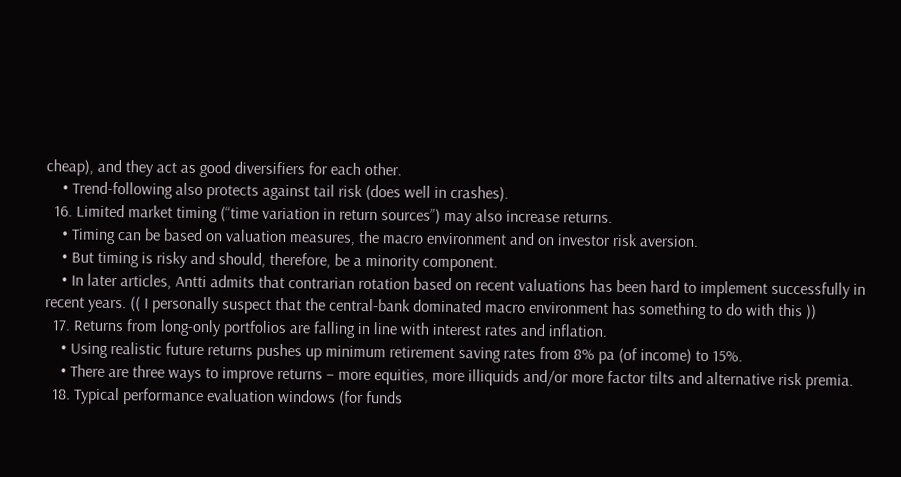cheap), and they act as good diversifiers for each other.
    • Trend-following also protects against tail risk (does well in crashes).
  16. Limited market timing (“time variation in return sources”) may also increase returns.
    • Timing can be based on valuation measures, the macro environment and on investor risk aversion.
    • But timing is risky and should, therefore, be a minority component.
    • In later articles, Antti admits that contrarian rotation based on recent valuations has been hard to implement successfully in recent years. (( I personally suspect that the central-bank dominated macro environment has something to do with this ))
  17. Returns from long-only portfolios are falling in line with interest rates and inflation.
    • Using realistic future returns pushes up minimum retirement saving rates from 8% pa (of income) to 15%.
    • There are three ways to improve returns – more equities, more illiquids and/or more factor tilts and alternative risk premia.
  18. Typical performance evaluation windows (for funds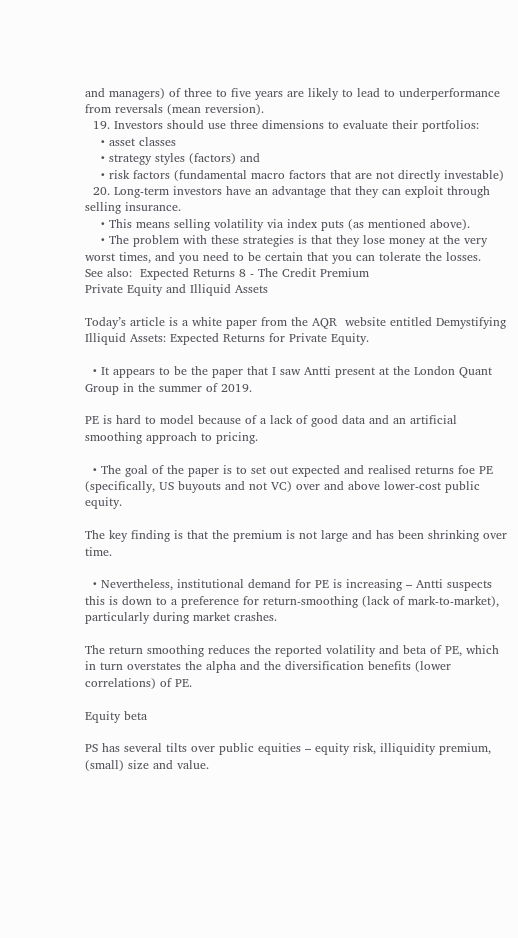and managers) of three to five years are likely to lead to underperformance from reversals (mean reversion).
  19. Investors should use three dimensions to evaluate their portfolios:
    • asset classes
    • strategy styles (factors) and
    • risk factors (fundamental macro factors that are not directly investable)
  20. Long-term investors have an advantage that they can exploit through selling insurance.
    • This means selling volatility via index puts (as mentioned above).
    • The problem with these strategies is that they lose money at the very worst times, and you need to be certain that you can tolerate the losses.
See also:  Expected Returns 8 - The Credit Premium
Private Equity and Illiquid Assets

Today’s article is a white paper from the AQR  website entitled Demystifying Illiquid Assets: Expected Returns for Private Equity.

  • It appears to be the paper that I saw Antti present at the London Quant Group in the summer of 2019.

PE is hard to model because of a lack of good data and an artificial smoothing approach to pricing.

  • The goal of the paper is to set out expected and realised returns foe PE (specifically, US buyouts and not VC) over and above lower-cost public equity.

The key finding is that the premium is not large and has been shrinking over time.

  • Nevertheless, institutional demand for PE is increasing – Antti suspects this is down to a preference for return-smoothing (lack of mark-to-market), particularly during market crashes.

The return smoothing reduces the reported volatility and beta of PE, which in turn overstates the alpha and the diversification benefits (lower correlations) of PE.

Equity beta

PS has several tilts over public equities – equity risk, illiquidity premium, (small) size and value.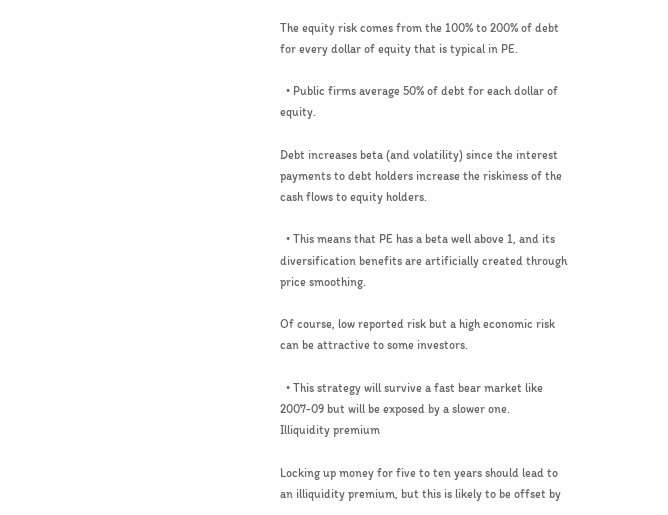The equity risk comes from the 100% to 200% of debt for every dollar of equity that is typical in PE.

  • Public firms average 50% of debt for each dollar of equity.

Debt increases beta (and volatility) since the interest payments to debt holders increase the riskiness of the cash flows to equity holders.

  • This means that PE has a beta well above 1, and its diversification benefits are artificially created through price smoothing.

Of course, low reported risk but a high economic risk can be attractive to some investors.

  • This strategy will survive a fast bear market like 2007-09 but will be exposed by a slower one.
Illiquidity premium

Locking up money for five to ten years should lead to an illiquidity premium, but this is likely to be offset by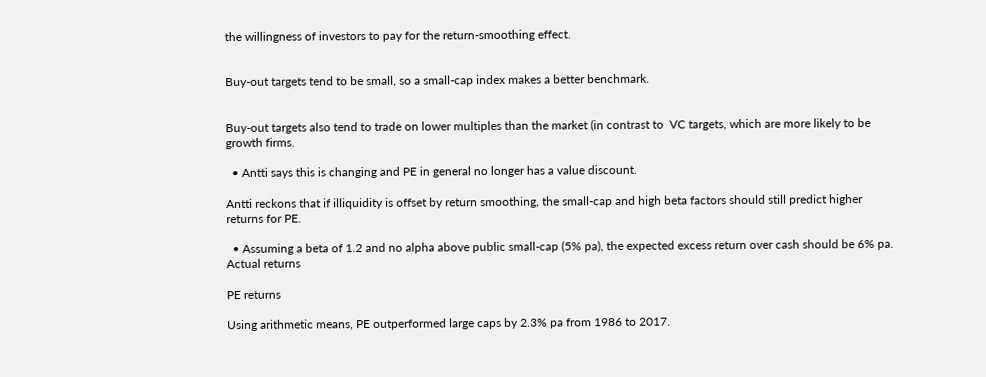the willingness of investors to pay for the return-smoothing effect.


Buy-out targets tend to be small, so a small-cap index makes a better benchmark.


Buy-out targets also tend to trade on lower multiples than the market (in contrast to  VC targets, which are more likely to be growth firms.

  • Antti says this is changing and PE in general no longer has a value discount.

Antti reckons that if illiquidity is offset by return smoothing, the small-cap and high beta factors should still predict higher returns for PE.

  • Assuming a beta of 1.2 and no alpha above public small-cap (5% pa), the expected excess return over cash should be 6% pa.
Actual returns

PE returns

Using arithmetic means, PE outperformed large caps by 2.3% pa from 1986 to 2017.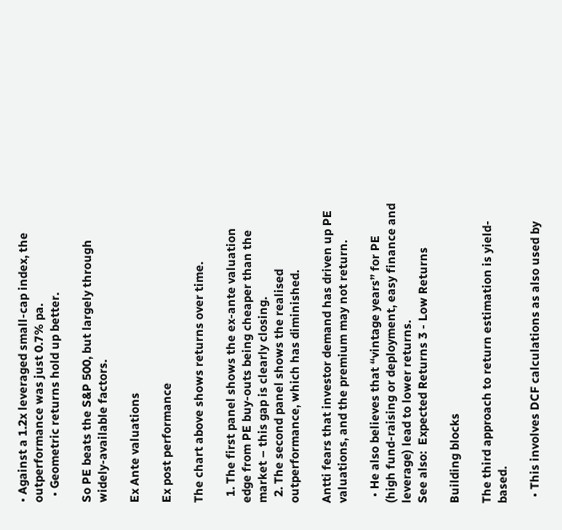• Against a 1.2x leveraged small-cap index, the outperformance was just 0.7% pa.
  • Geometric returns hold up better.

So PE beats the S&P 500, but largely through widely-available factors.

Ex Ante valuations

Ex post performance

The chart above shows returns over time.

  1. The first panel shows the ex-ante valuation edge from PE buy-outs being cheaper than the market – this gap is clearly closing.
  2. The second panel shows the realised outperformance, which has diminished.

Antti fears that investor demand has driven up PE valuations, and the premium may not return.

  • He also believes that “vintage years” for PE (high fund-raising or deployment, easy finance and leverage) lead to lower returns.
See also:  Expected Returns 3 - Low Returns

Building blocks

The third approach to return estimation is yield-based.

  • This involves DCF calculations as also used by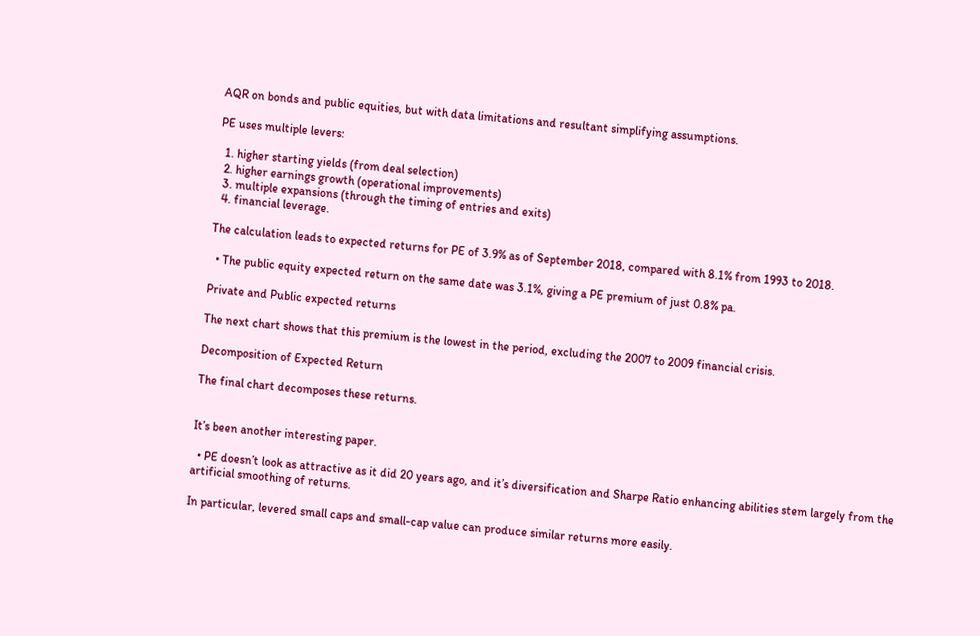AQR on bonds and public equities, but with data limitations and resultant simplifying assumptions.

PE uses multiple levers:

  1. higher starting yields (from deal selection)
  2. higher earnings growth (operational improvements)
  3. multiple expansions (through the timing of entries and exits)
  4. financial leverage.

The calculation leads to expected returns for PE of 3.9% as of September 2018, compared with 8.1% from 1993 to 2018.

  • The public equity expected return on the same date was 3.1%, giving a PE premium of just 0.8% pa.

Private and Public expected returns

The next chart shows that this premium is the lowest in the period, excluding the 2007 to 2009 financial crisis.

Decomposition of Expected Return

The final chart decomposes these returns.


It’s been another interesting paper.

  • PE doesn’t look as attractive as it did 20 years ago, and it’s diversification and Sharpe Ratio enhancing abilities stem largely from the artificial smoothing of returns.

In particular, levered small caps and small-cap value can produce similar returns more easily.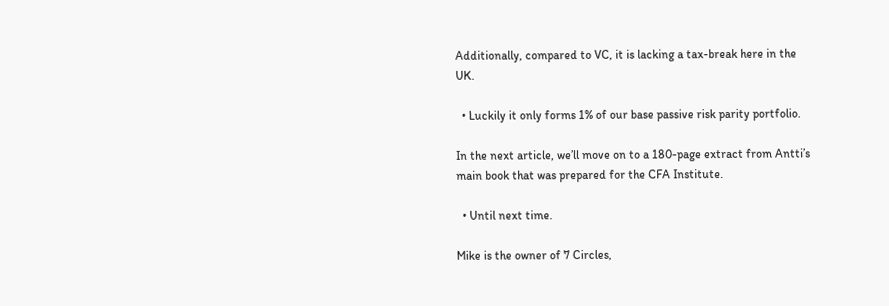Additionally, compared to VC, it is lacking a tax-break here in the UK.

  • Luckily it only forms 1% of our base passive risk parity portfolio.

In the next article, we’ll move on to a 180-page extract from Antti’s main book that was prepared for the CFA Institute.

  • Until next time.

Mike is the owner of 7 Circles,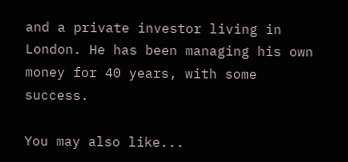and a private investor living in London. He has been managing his own money for 40 years, with some success.

You may also like...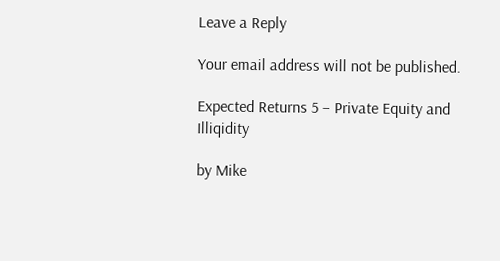Leave a Reply

Your email address will not be published.

Expected Returns 5 – Private Equity and Illiqidity

by Mike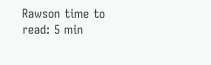Rawson time to read: 5 min